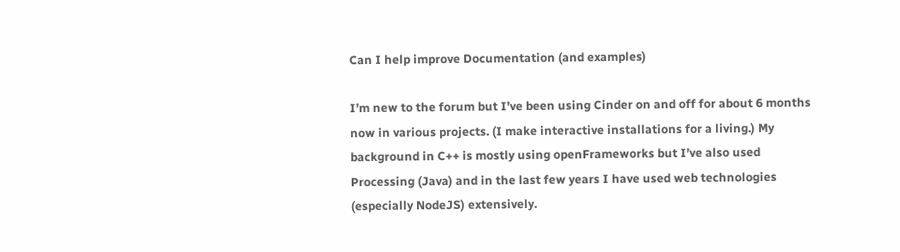Can I help improve Documentation (and examples)

I’m new to the forum but I’ve been using Cinder on and off for about 6 months now in various projects. (I make interactive installations for a living.) My background in C++ is mostly using openFrameworks but I’ve also used Processing (Java) and in the last few years I have used web technologies (especially NodeJS) extensively.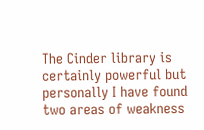The Cinder library is certainly powerful but personally I have found two areas of weakness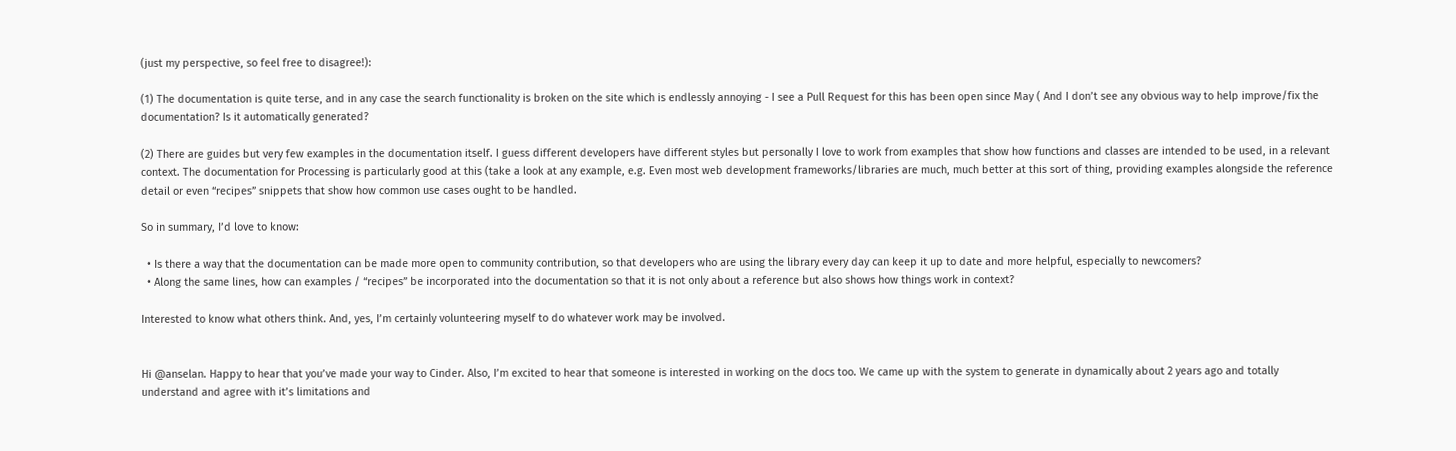(just my perspective, so feel free to disagree!):

(1) The documentation is quite terse, and in any case the search functionality is broken on the site which is endlessly annoying - I see a Pull Request for this has been open since May ( And I don’t see any obvious way to help improve/fix the documentation? Is it automatically generated?

(2) There are guides but very few examples in the documentation itself. I guess different developers have different styles but personally I love to work from examples that show how functions and classes are intended to be used, in a relevant context. The documentation for Processing is particularly good at this (take a look at any example, e.g. Even most web development frameworks/libraries are much, much better at this sort of thing, providing examples alongside the reference detail or even “recipes” snippets that show how common use cases ought to be handled.

So in summary, I’d love to know:

  • Is there a way that the documentation can be made more open to community contribution, so that developers who are using the library every day can keep it up to date and more helpful, especially to newcomers?
  • Along the same lines, how can examples / “recipes” be incorporated into the documentation so that it is not only about a reference but also shows how things work in context?

Interested to know what others think. And, yes, I’m certainly volunteering myself to do whatever work may be involved.


Hi @anselan. Happy to hear that you’ve made your way to Cinder. Also, I’m excited to hear that someone is interested in working on the docs too. We came up with the system to generate in dynamically about 2 years ago and totally understand and agree with it’s limitations and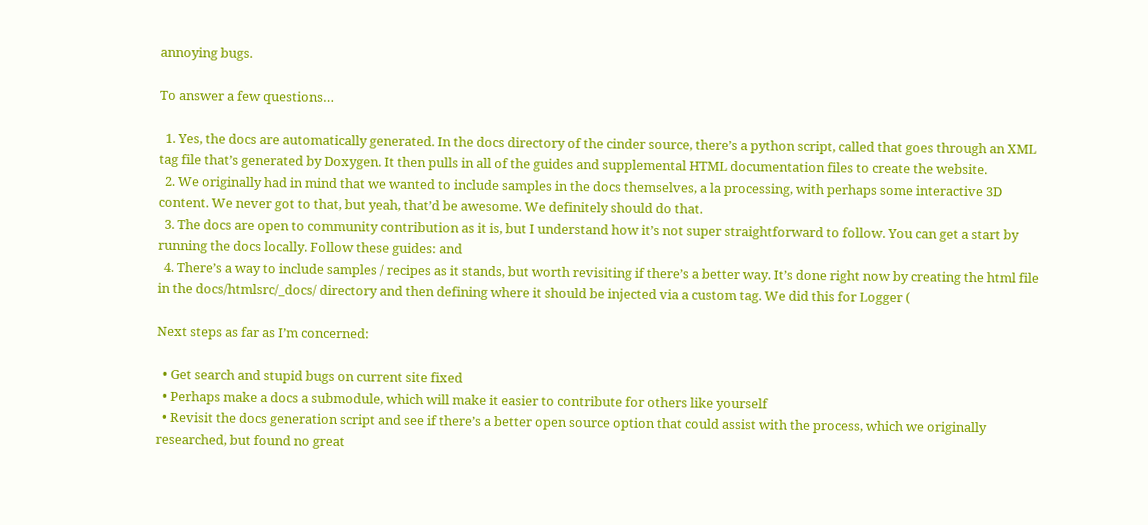annoying bugs.

To answer a few questions…

  1. Yes, the docs are automatically generated. In the docs directory of the cinder source, there’s a python script, called that goes through an XML tag file that’s generated by Doxygen. It then pulls in all of the guides and supplemental HTML documentation files to create the website.
  2. We originally had in mind that we wanted to include samples in the docs themselves, a la processing, with perhaps some interactive 3D content. We never got to that, but yeah, that’d be awesome. We definitely should do that.
  3. The docs are open to community contribution as it is, but I understand how it’s not super straightforward to follow. You can get a start by running the docs locally. Follow these guides: and
  4. There’s a way to include samples / recipes as it stands, but worth revisiting if there’s a better way. It’s done right now by creating the html file in the docs/htmlsrc/_docs/ directory and then defining where it should be injected via a custom tag. We did this for Logger (

Next steps as far as I’m concerned:

  • Get search and stupid bugs on current site fixed
  • Perhaps make a docs a submodule, which will make it easier to contribute for others like yourself
  • Revisit the docs generation script and see if there’s a better open source option that could assist with the process, which we originally researched, but found no great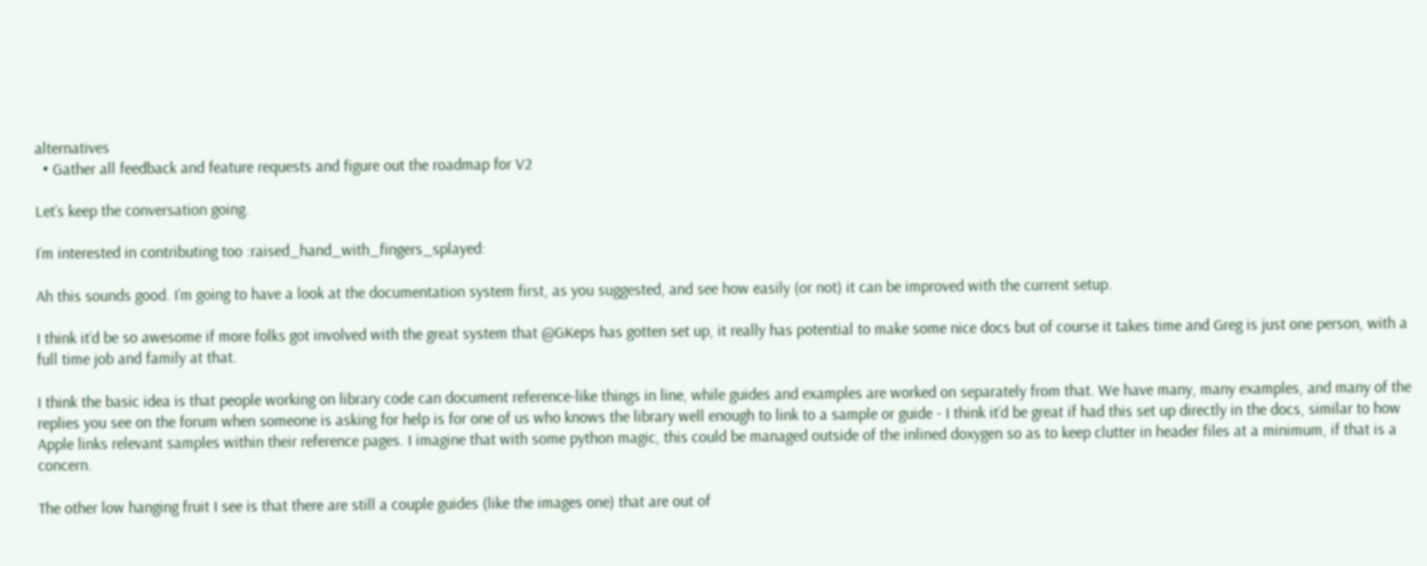alternatives
  • Gather all feedback and feature requests and figure out the roadmap for V2

Let’s keep the conversation going.

I’m interested in contributing too :raised_hand_with_fingers_splayed:

Ah this sounds good. I’m going to have a look at the documentation system first, as you suggested, and see how easily (or not) it can be improved with the current setup.

I think it’d be so awesome if more folks got involved with the great system that @GKeps has gotten set up, it really has potential to make some nice docs but of course it takes time and Greg is just one person, with a full time job and family at that.

I think the basic idea is that people working on library code can document reference-like things in line, while guides and examples are worked on separately from that. We have many, many examples, and many of the replies you see on the forum when someone is asking for help is for one of us who knows the library well enough to link to a sample or guide - I think it’d be great if had this set up directly in the docs, similar to how Apple links relevant samples within their reference pages. I imagine that with some python magic, this could be managed outside of the inlined doxygen so as to keep clutter in header files at a minimum, if that is a concern.

The other low hanging fruit I see is that there are still a couple guides (like the images one) that are out of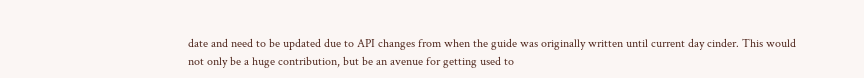date and need to be updated due to API changes from when the guide was originally written until current day cinder. This would not only be a huge contribution, but be an avenue for getting used to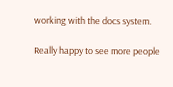working with the docs system.

Really happy to see more people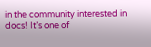in the community interested in docs! It’s one of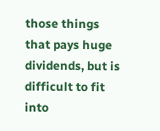those things that pays huge dividends, but is difficult to fit into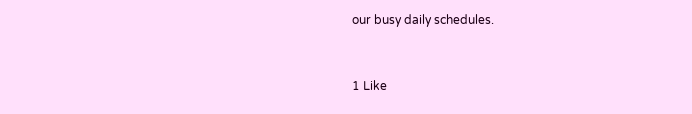our busy daily schedules.


1 Like